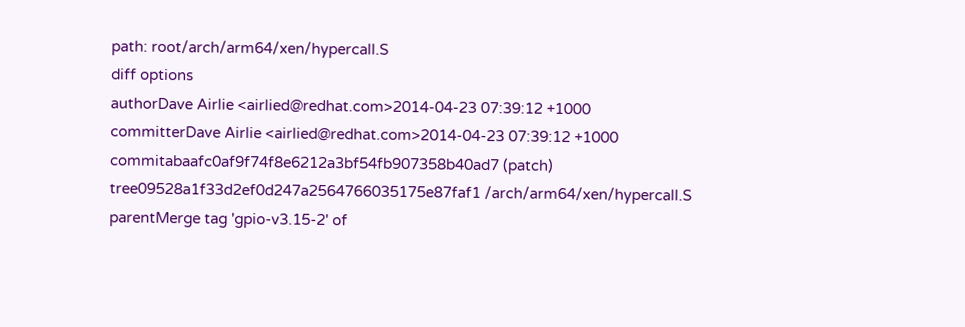path: root/arch/arm64/xen/hypercall.S
diff options
authorDave Airlie <airlied@redhat.com>2014-04-23 07:39:12 +1000
committerDave Airlie <airlied@redhat.com>2014-04-23 07:39:12 +1000
commitabaafc0af9f74f8e6212a3bf54fb907358b40ad7 (patch)
tree09528a1f33d2ef0d247a2564766035175e87faf1 /arch/arm64/xen/hypercall.S
parentMerge tag 'gpio-v3.15-2' of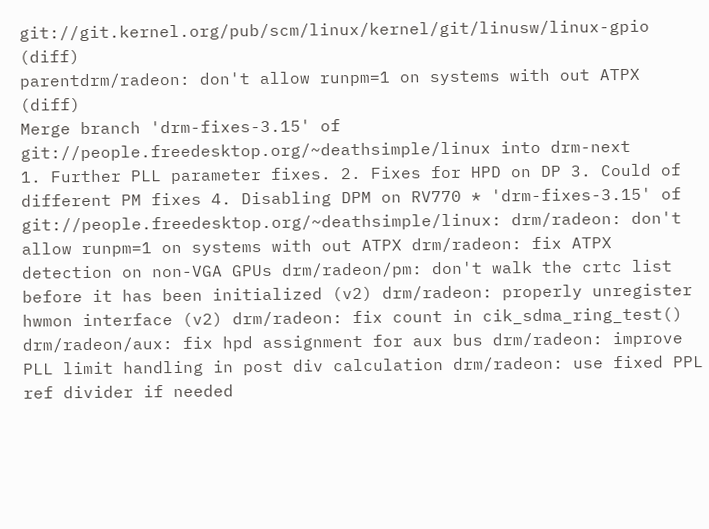git://git.kernel.org/pub/scm/linux/kernel/git/linusw/linux-gpio (diff)
parentdrm/radeon: don't allow runpm=1 on systems with out ATPX (diff)
Merge branch 'drm-fixes-3.15' of git://people.freedesktop.org/~deathsimple/linux into drm-next
1. Further PLL parameter fixes. 2. Fixes for HPD on DP 3. Could of different PM fixes 4. Disabling DPM on RV770 * 'drm-fixes-3.15' of git://people.freedesktop.org/~deathsimple/linux: drm/radeon: don't allow runpm=1 on systems with out ATPX drm/radeon: fix ATPX detection on non-VGA GPUs drm/radeon/pm: don't walk the crtc list before it has been initialized (v2) drm/radeon: properly unregister hwmon interface (v2) drm/radeon: fix count in cik_sdma_ring_test() drm/radeon/aux: fix hpd assignment for aux bus drm/radeon: improve PLL limit handling in post div calculation drm/radeon: use fixed PPL ref divider if needed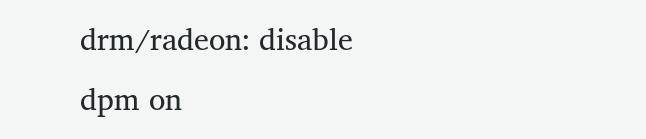drm/radeon: disable dpm on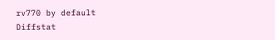rv770 by default
Diffstat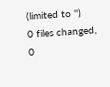(limited to '')
0 files changed, 0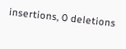insertions, 0 deletions